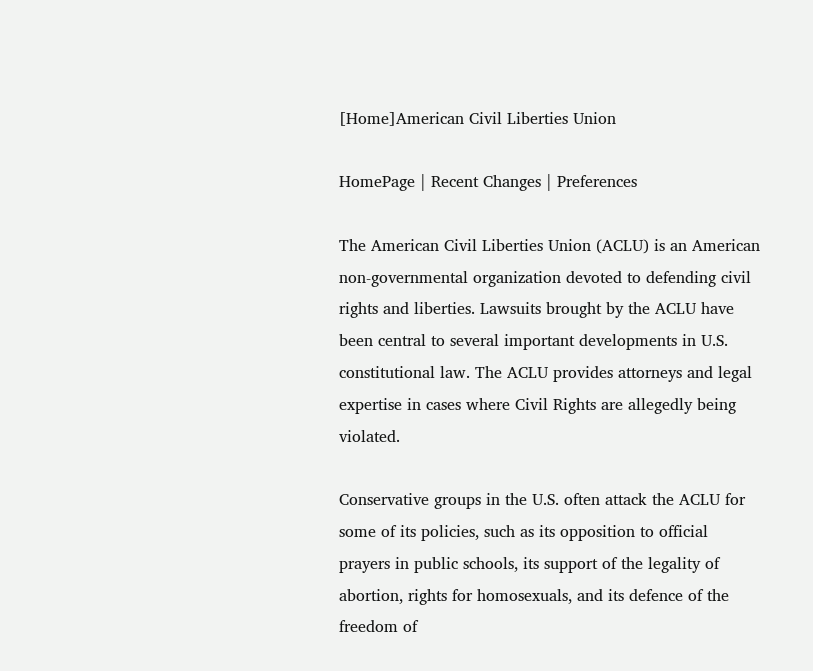[Home]American Civil Liberties Union

HomePage | Recent Changes | Preferences

The American Civil Liberties Union (ACLU) is an American non-governmental organization devoted to defending civil rights and liberties. Lawsuits brought by the ACLU have been central to several important developments in U.S. constitutional law. The ACLU provides attorneys and legal expertise in cases where Civil Rights are allegedly being violated.

Conservative groups in the U.S. often attack the ACLU for some of its policies, such as its opposition to official prayers in public schools, its support of the legality of abortion, rights for homosexuals, and its defence of the freedom of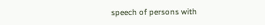speech of persons with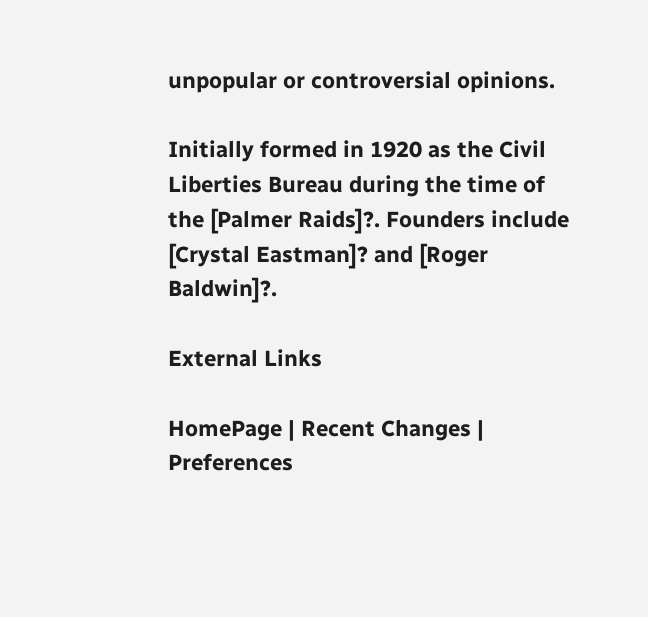unpopular or controversial opinions.

Initially formed in 1920 as the Civil Liberties Bureau during the time of the [Palmer Raids]?. Founders include [Crystal Eastman]? and [Roger Baldwin]?.

External Links

HomePage | Recent Changes | Preferences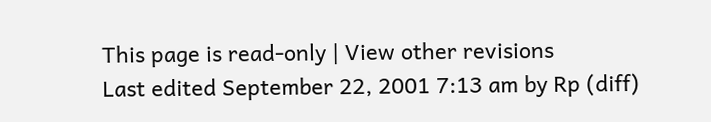This page is read-only | View other revisions
Last edited September 22, 2001 7:13 am by Rp (diff)